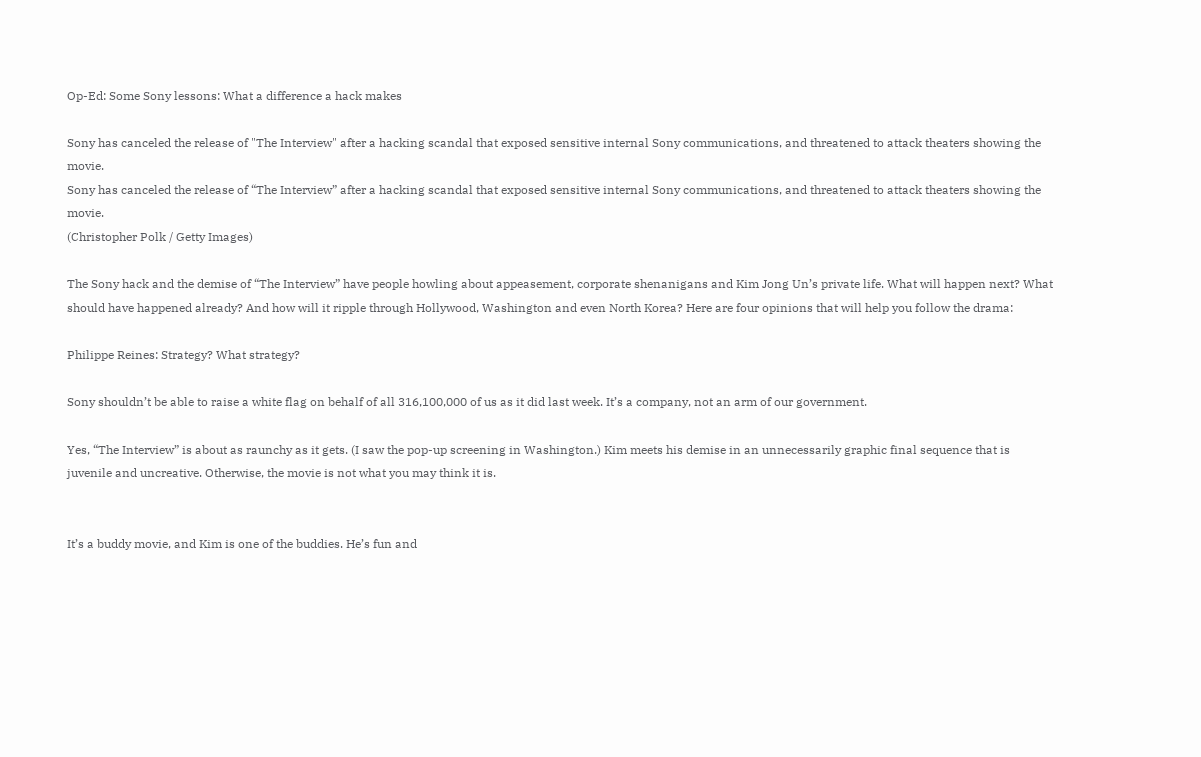Op-Ed: Some Sony lessons: What a difference a hack makes

Sony has canceled the release of "The Interview" after a hacking scandal that exposed sensitive internal Sony communications, and threatened to attack theaters showing the movie.
Sony has canceled the release of “The Interview” after a hacking scandal that exposed sensitive internal Sony communications, and threatened to attack theaters showing the movie.
(Christopher Polk / Getty Images)

The Sony hack and the demise of “The Interview” have people howling about appeasement, corporate shenanigans and Kim Jong Un’s private life. What will happen next? What should have happened already? And how will it ripple through Hollywood, Washington and even North Korea? Here are four opinions that will help you follow the drama:

Philippe Reines: Strategy? What strategy?

Sony shouldn’t be able to raise a white flag on behalf of all 316,100,000 of us as it did last week. It’s a company, not an arm of our government.

Yes, “The Interview” is about as raunchy as it gets. (I saw the pop-up screening in Washington.) Kim meets his demise in an unnecessarily graphic final sequence that is juvenile and uncreative. Otherwise, the movie is not what you may think it is.


It’s a buddy movie, and Kim is one of the buddies. He’s fun and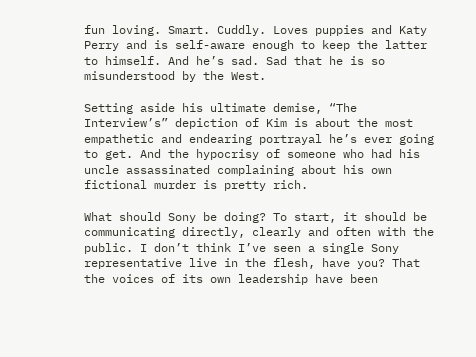fun loving. Smart. Cuddly. Loves puppies and Katy Perry and is self-aware enough to keep the latter to himself. And he’s sad. Sad that he is so misunderstood by the West.

Setting aside his ultimate demise, “The Interview’s” depiction of Kim is about the most empathetic and endearing portrayal he’s ever going to get. And the hypocrisy of someone who had his uncle assassinated complaining about his own fictional murder is pretty rich.

What should Sony be doing? To start, it should be communicating directly, clearly and often with the public. I don’t think I’ve seen a single Sony representative live in the flesh, have you? That the voices of its own leadership have been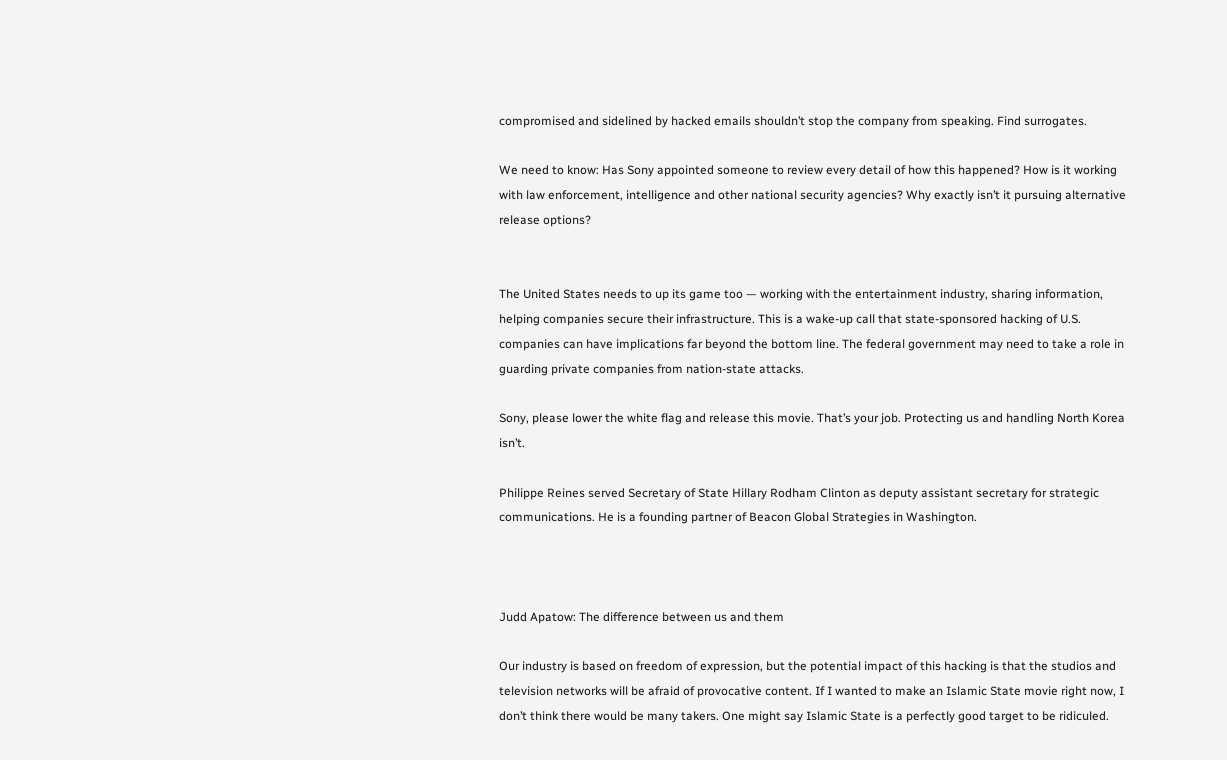compromised and sidelined by hacked emails shouldn’t stop the company from speaking. Find surrogates.

We need to know: Has Sony appointed someone to review every detail of how this happened? How is it working with law enforcement, intelligence and other national security agencies? Why exactly isn’t it pursuing alternative release options?


The United States needs to up its game too — working with the entertainment industry, sharing information, helping companies secure their infrastructure. This is a wake-up call that state-sponsored hacking of U.S. companies can have implications far beyond the bottom line. The federal government may need to take a role in guarding private companies from nation-state attacks.

Sony, please lower the white flag and release this movie. That’s your job. Protecting us and handling North Korea isn’t.

Philippe Reines served Secretary of State Hillary Rodham Clinton as deputy assistant secretary for strategic communications. He is a founding partner of Beacon Global Strategies in Washington.



Judd Apatow: The difference between us and them

Our industry is based on freedom of expression, but the potential impact of this hacking is that the studios and television networks will be afraid of provocative content. If I wanted to make an Islamic State movie right now, I don’t think there would be many takers. One might say Islamic State is a perfectly good target to be ridiculed.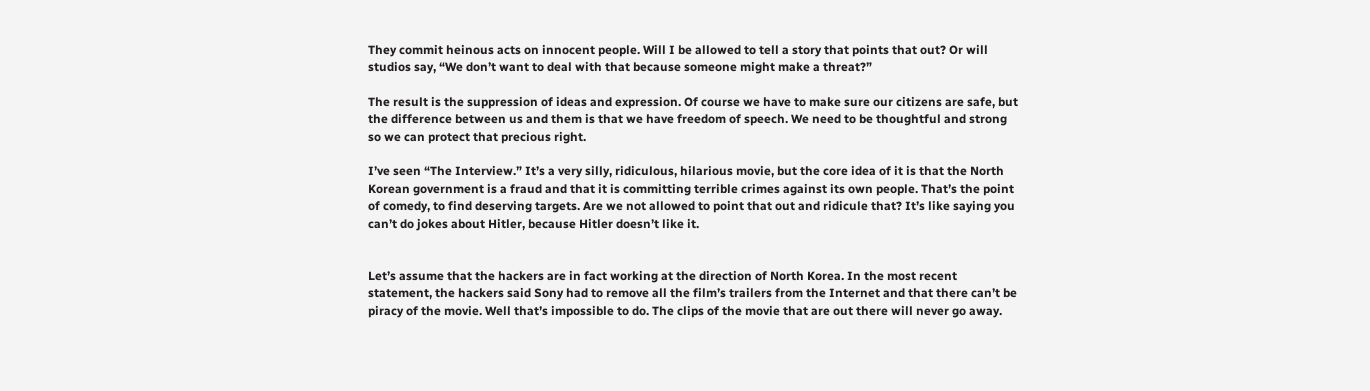They commit heinous acts on innocent people. Will I be allowed to tell a story that points that out? Or will studios say, “We don’t want to deal with that because someone might make a threat?”

The result is the suppression of ideas and expression. Of course we have to make sure our citizens are safe, but the difference between us and them is that we have freedom of speech. We need to be thoughtful and strong so we can protect that precious right.

I’ve seen “The Interview.” It’s a very silly, ridiculous, hilarious movie, but the core idea of it is that the North Korean government is a fraud and that it is committing terrible crimes against its own people. That’s the point of comedy, to find deserving targets. Are we not allowed to point that out and ridicule that? It’s like saying you can’t do jokes about Hitler, because Hitler doesn’t like it.


Let’s assume that the hackers are in fact working at the direction of North Korea. In the most recent statement, the hackers said Sony had to remove all the film’s trailers from the Internet and that there can’t be piracy of the movie. Well that’s impossible to do. The clips of the movie that are out there will never go away.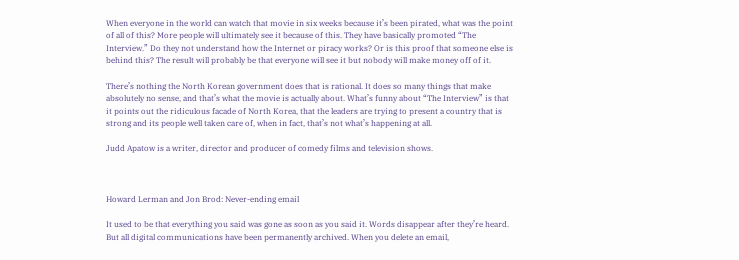When everyone in the world can watch that movie in six weeks because it’s been pirated, what was the point of all of this? More people will ultimately see it because of this. They have basically promoted “The Interview.” Do they not understand how the Internet or piracy works? Or is this proof that someone else is behind this? The result will probably be that everyone will see it but nobody will make money off of it.

There’s nothing the North Korean government does that is rational. It does so many things that make absolutely no sense, and that’s what the movie is actually about. What’s funny about “The Interview” is that it points out the ridiculous facade of North Korea, that the leaders are trying to present a country that is strong and its people well taken care of, when in fact, that’s not what’s happening at all.

Judd Apatow is a writer, director and producer of comedy films and television shows.



Howard Lerman and Jon Brod: Never-ending email

It used to be that everything you said was gone as soon as you said it. Words disappear after they’re heard. But all digital communications have been permanently archived. When you delete an email,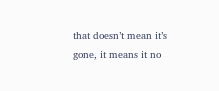that doesn’t mean it’s gone, it means it no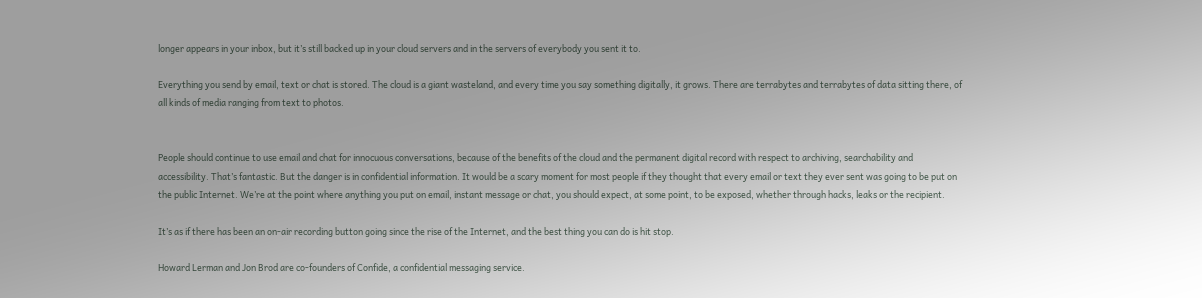longer appears in your inbox, but it’s still backed up in your cloud servers and in the servers of everybody you sent it to.

Everything you send by email, text or chat is stored. The cloud is a giant wasteland, and every time you say something digitally, it grows. There are terrabytes and terrabytes of data sitting there, of all kinds of media ranging from text to photos.


People should continue to use email and chat for innocuous conversations, because of the benefits of the cloud and the permanent digital record with respect to archiving, searchability and accessibility. That’s fantastic. But the danger is in confidential information. It would be a scary moment for most people if they thought that every email or text they ever sent was going to be put on the public Internet. We’re at the point where anything you put on email, instant message or chat, you should expect, at some point, to be exposed, whether through hacks, leaks or the recipient.

It’s as if there has been an on-air recording button going since the rise of the Internet, and the best thing you can do is hit stop.

Howard Lerman and Jon Brod are co-founders of Confide, a confidential messaging service.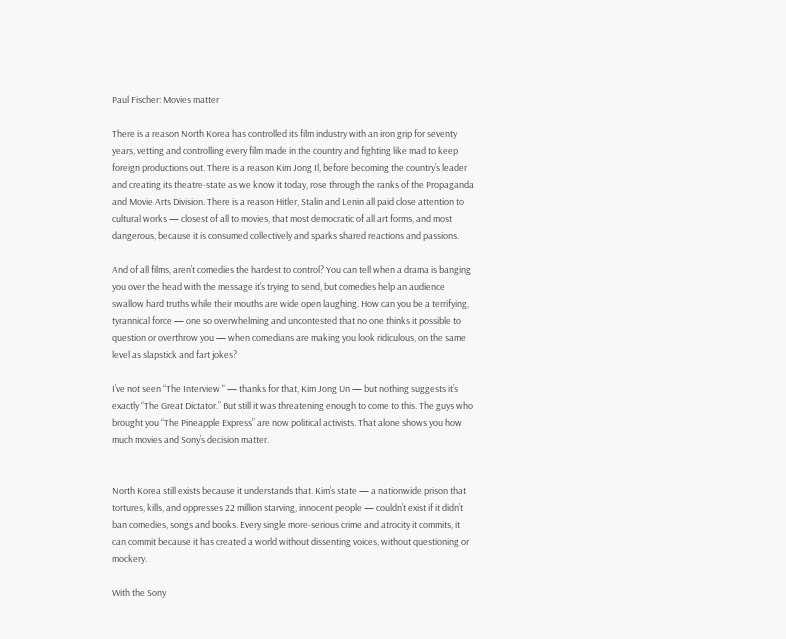Paul Fischer: Movies matter

There is a reason North Korea has controlled its film industry with an iron grip for seventy years, vetting and controlling every film made in the country and fighting like mad to keep foreign productions out. There is a reason Kim Jong Il, before becoming the country’s leader and creating its theatre-state as we know it today, rose through the ranks of the Propaganda and Movie Arts Division. There is a reason Hitler, Stalin and Lenin all paid close attention to cultural works — closest of all to movies, that most democratic of all art forms, and most dangerous, because it is consumed collectively and sparks shared reactions and passions.

And of all films, aren’t comedies the hardest to control? You can tell when a drama is banging you over the head with the message it’s trying to send, but comedies help an audience swallow hard truths while their mouths are wide open laughing. How can you be a terrifying, tyrannical force — one so overwhelming and uncontested that no one thinks it possible to question or overthrow you — when comedians are making you look ridiculous, on the same level as slapstick and fart jokes?

I’ve not seen “The Interview " — thanks for that, Kim Jong Un — but nothing suggests it’s exactly “The Great Dictator.” But still it was threatening enough to come to this. The guys who brought you “The Pineapple Express” are now political activists. That alone shows you how much movies and Sony’s decision matter.


North Korea still exists because it understands that. Kim’s state — a nationwide prison that tortures, kills, and oppresses 22 million starving, innocent people — couldn’t exist if it didn’t ban comedies, songs and books. Every single more-serious crime and atrocity it commits, it can commit because it has created a world without dissenting voices, without questioning or mockery.

With the Sony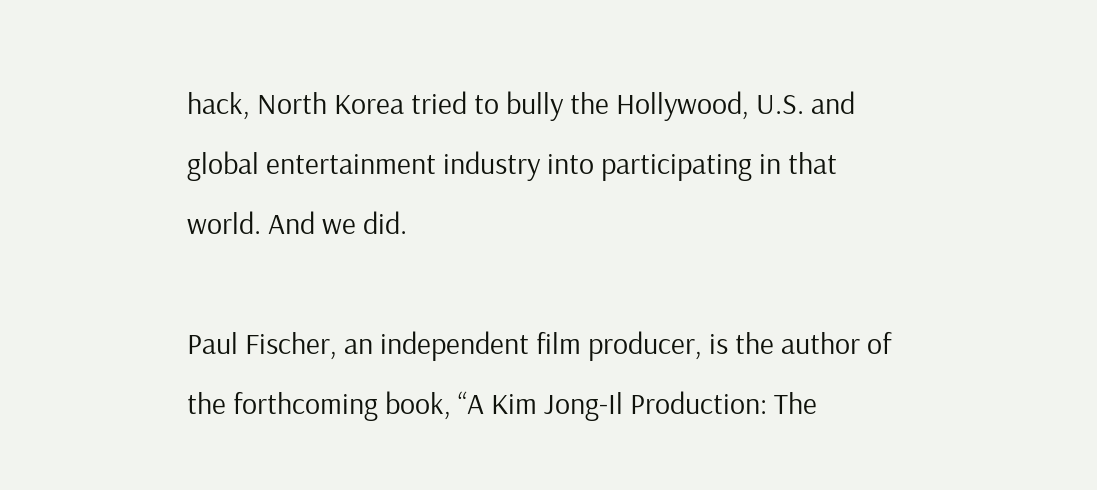hack, North Korea tried to bully the Hollywood, U.S. and global entertainment industry into participating in that world. And we did.

Paul Fischer, an independent film producer, is the author of the forthcoming book, “A Kim Jong-Il Production: The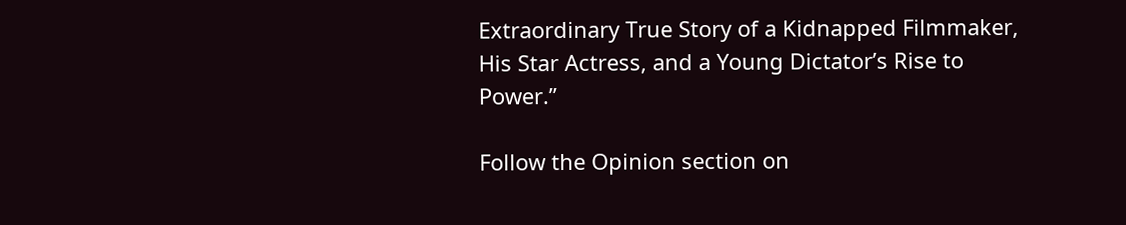Extraordinary True Story of a Kidnapped Filmmaker, His Star Actress, and a Young Dictator’s Rise to Power.”

Follow the Opinion section on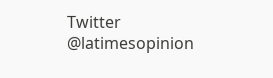Twitter @latimesopinion